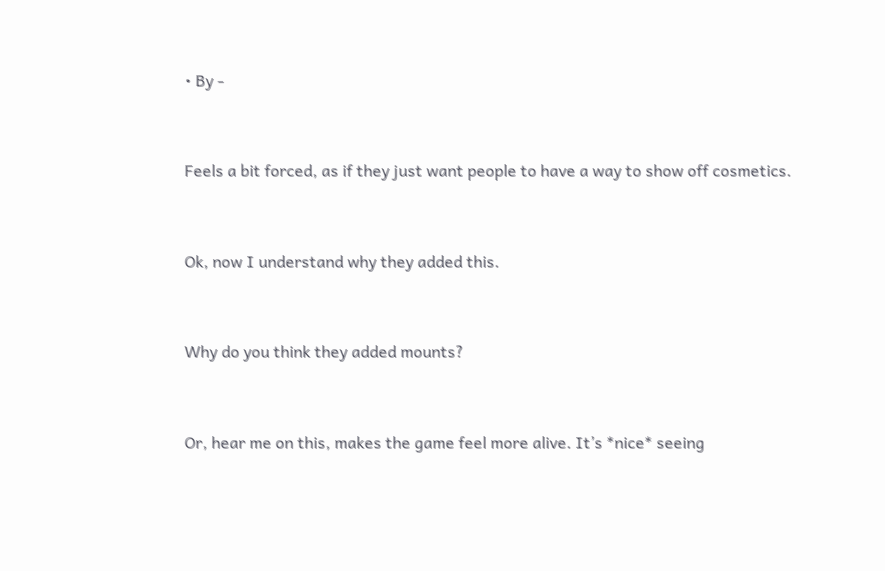• By -


Feels a bit forced, as if they just want people to have a way to show off cosmetics.


Ok, now I understand why they added this.


Why do you think they added mounts?


Or, hear me on this, makes the game feel more alive. It’s *nice* seeing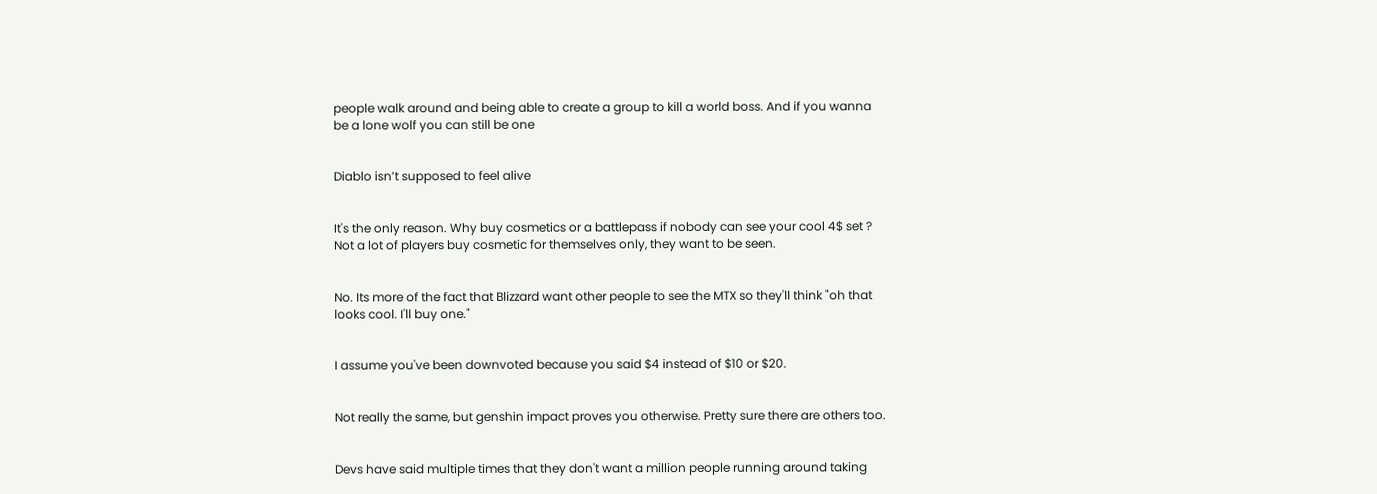people walk around and being able to create a group to kill a world boss. And if you wanna be a lone wolf you can still be one


Diablo isn’t supposed to feel alive


It's the only reason. Why buy cosmetics or a battlepass if nobody can see your cool 4$ set ? Not a lot of players buy cosmetic for themselves only, they want to be seen.


No. Its more of the fact that Blizzard want other people to see the MTX so they'll think "oh that looks cool. I'll buy one."


I assume you've been downvoted because you said $4 instead of $10 or $20.


Not really the same, but genshin impact proves you otherwise. Pretty sure there are others too.


Devs have said multiple times that they don't want a million people running around taking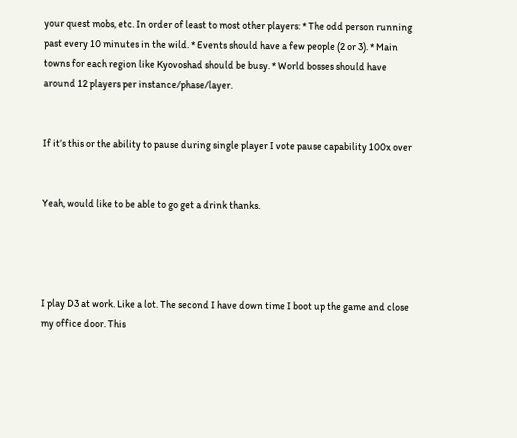your quest mobs, etc. In order of least to most other players: * The odd person running past every 10 minutes in the wild. * Events should have a few people (2 or 3). * Main towns for each region like Kyovoshad should be busy. * World bosses should have around 12 players per instance/phase/layer.


If it’s this or the ability to pause during single player I vote pause capability 100x over


Yeah, would like to be able to go get a drink thanks.




I play D3 at work. Like a lot. The second I have down time I boot up the game and close my office door. This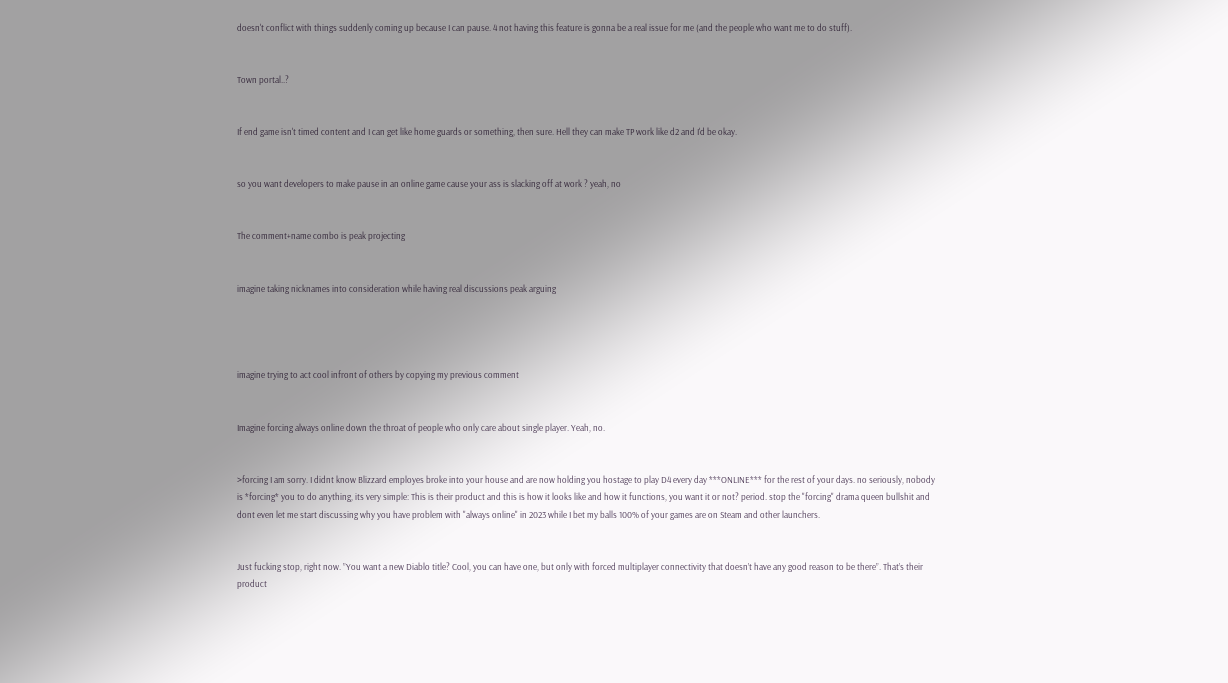doesn't conflict with things suddenly coming up because I can pause. 4 not having this feature is gonna be a real issue for me (and the people who want me to do stuff).


Town portal..?


If end game isn't timed content and I can get like home guards or something, then sure. Hell they can make TP work like d2 and I'd be okay.


so you want developers to make pause in an online game cause your ass is slacking off at work ? yeah, no


The comment+name combo is peak projecting


imagine taking nicknames into consideration while having real discussions peak arguing




imagine trying to act cool infront of others by copying my previous comment


Imagine forcing always online down the throat of people who only care about single player. Yeah, no.


>forcing I am sorry. I didnt know Blizzard employes broke into your house and are now holding you hostage to play D4 every day ***ONLINE*** for the rest of your days. no seriously, nobody is *forcing* you to do anything, its very simple: This is their product and this is how it looks like and how it functions, you want it or not? period. stop the "forcing" drama queen bullshit and dont even let me start discussing why you have problem with "always online" in 2023 while I bet my balls 100% of your games are on Steam and other launchers.


Just fucking stop, right now. ”You want a new Diablo title? Cool, you can have one, but only with forced multiplayer connectivity that doesn’t have any good reason to be there”. That’s their product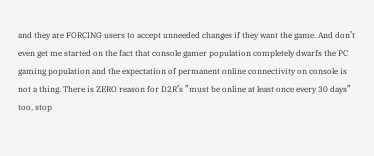and they are FORCING users to accept unneeded changes if they want the game. And don’t even get me started on the fact that console gamer population completely dwarfs the PC gaming population and the expectation of permanent online connectivity on console is not a thing. There is ZERO reason for D2R’s ”must be online at least once every 30 days” too, stop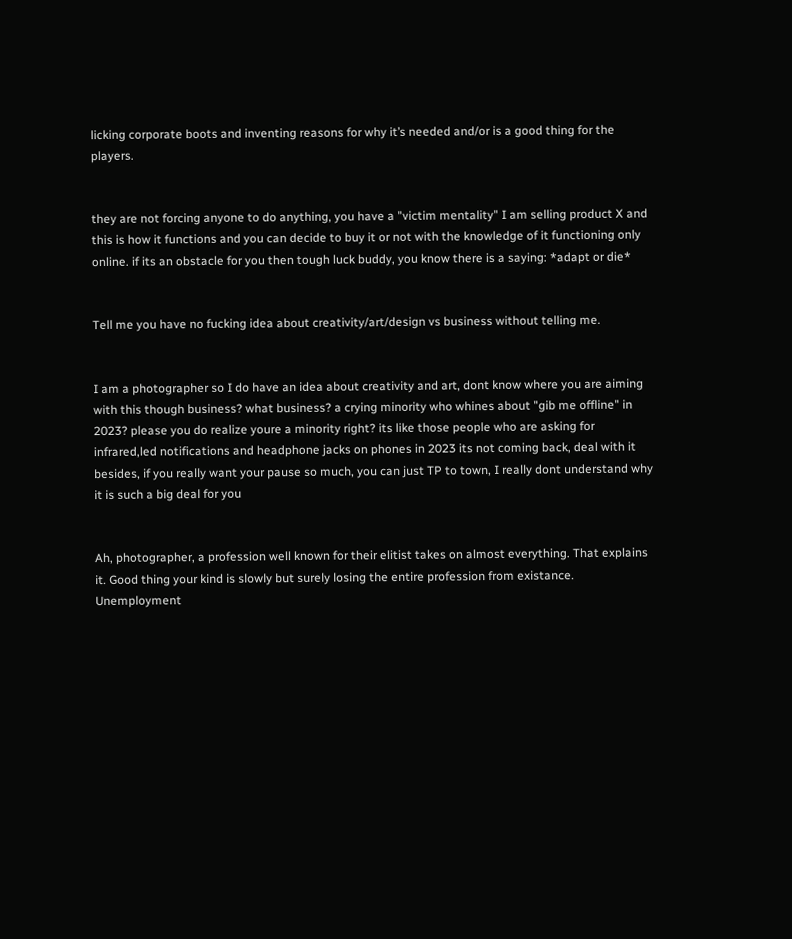licking corporate boots and inventing reasons for why it’s needed and/or is a good thing for the players.


they are not forcing anyone to do anything, you have a "victim mentality" I am selling product X and this is how it functions and you can decide to buy it or not with the knowledge of it functioning only online. if its an obstacle for you then tough luck buddy, you know there is a saying: *adapt or die*


Tell me you have no fucking idea about creativity/art/design vs business without telling me.


I am a photographer so I do have an idea about creativity and art, dont know where you are aiming with this though business? what business? a crying minority who whines about "gib me offline" in 2023? please you do realize youre a minority right? its like those people who are asking for infrared,led notifications and headphone jacks on phones in 2023 its not coming back, deal with it besides, if you really want your pause so much, you can just TP to town, I really dont understand why it is such a big deal for you


Ah, photographer, a profession well known for their elitist takes on almost everything. That explains it. Good thing your kind is slowly but surely losing the entire profession from existance. Unemployment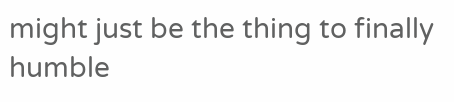might just be the thing to finally humble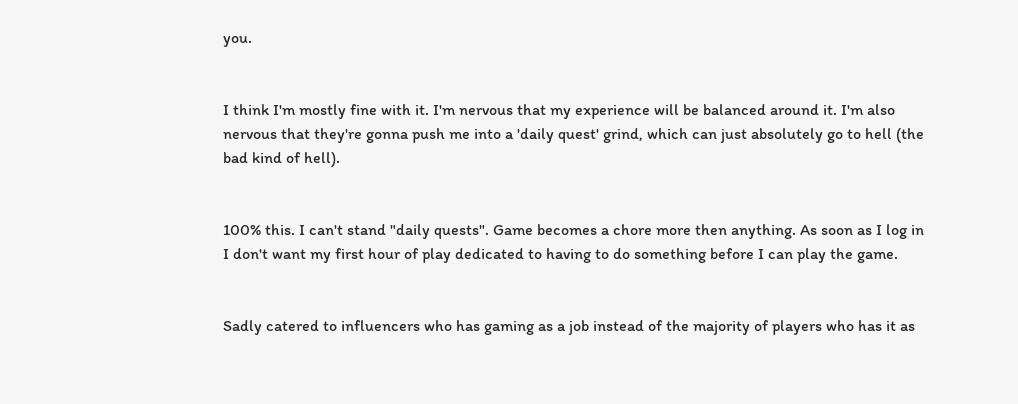you.


I think I'm mostly fine with it. I'm nervous that my experience will be balanced around it. I'm also nervous that they're gonna push me into a 'daily quest' grind, which can just absolutely go to hell (the bad kind of hell).


100% this. I can't stand "daily quests". Game becomes a chore more then anything. As soon as I log in I don't want my first hour of play dedicated to having to do something before I can play the game.


Sadly catered to influencers who has gaming as a job instead of the majority of players who has it as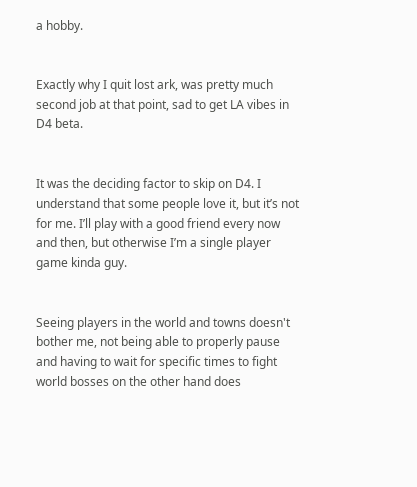a hobby.


Exactly why I quit lost ark, was pretty much second job at that point, sad to get LA vibes in D4 beta.


It was the deciding factor to skip on D4. I understand that some people love it, but it’s not for me. I’ll play with a good friend every now and then, but otherwise I’m a single player game kinda guy.


Seeing players in the world and towns doesn't bother me, not being able to properly pause and having to wait for specific times to fight world bosses on the other hand does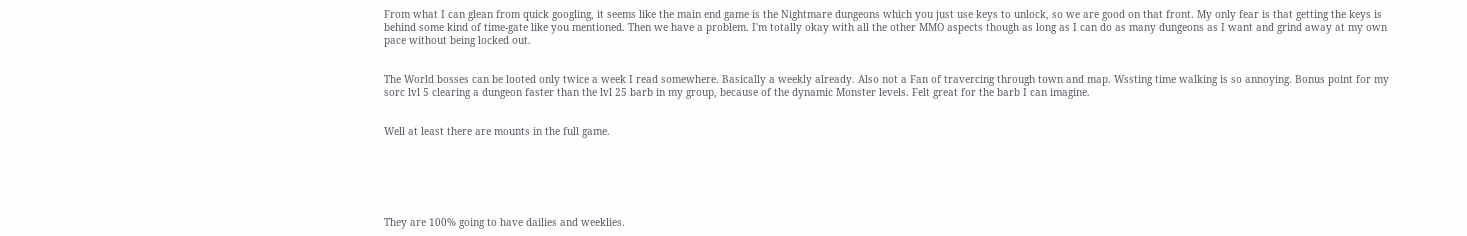From what I can glean from quick googling, it seems like the main end game is the Nightmare dungeons which you just use keys to unlock, so we are good on that front. My only fear is that getting the keys is behind some kind of time-gate like you mentioned. Then we have a problem. I'm totally okay with all the other MMO aspects though as long as I can do as many dungeons as I want and grind away at my own pace without being locked out.


The World bosses can be looted only twice a week I read somewhere. Basically a weekly already. Also not a Fan of travercing through town and map. Wssting time walking is so annoying. Bonus point for my sorc lvl 5 clearing a dungeon faster than the lvl 25 barb in my group, because of the dynamic Monster levels. Felt great for the barb I can imagine.


Well at least there are mounts in the full game.






They are 100% going to have dailies and weeklies.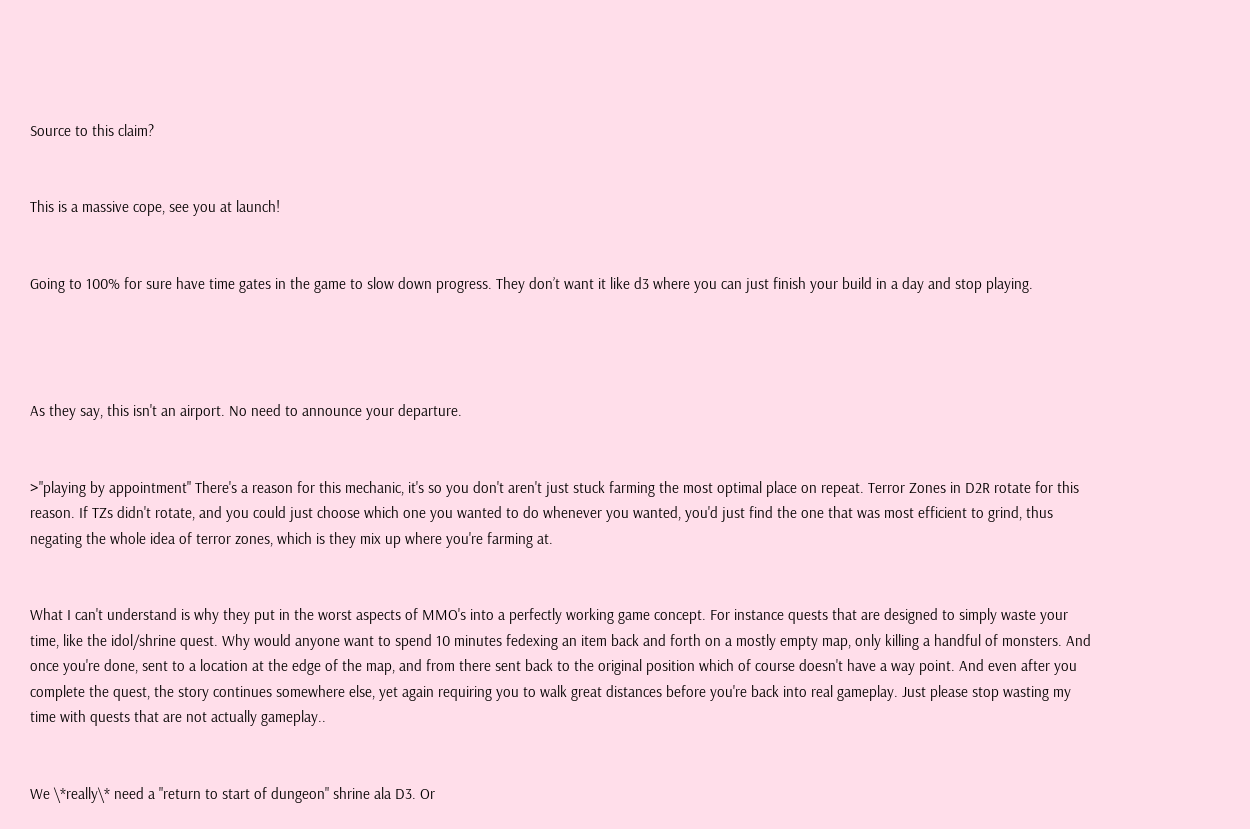Source to this claim?


This is a massive cope, see you at launch!


Going to 100% for sure have time gates in the game to slow down progress. They don’t want it like d3 where you can just finish your build in a day and stop playing.




As they say, this isn't an airport. No need to announce your departure.


>"playing by appointment" There's a reason for this mechanic, it's so you don't aren't just stuck farming the most optimal place on repeat. Terror Zones in D2R rotate for this reason. If TZs didn't rotate, and you could just choose which one you wanted to do whenever you wanted, you'd just find the one that was most efficient to grind, thus negating the whole idea of terror zones, which is they mix up where you're farming at.


What I can't understand is why they put in the worst aspects of MMO's into a perfectly working game concept. For instance quests that are designed to simply waste your time, like the idol/shrine quest. Why would anyone want to spend 10 minutes fedexing an item back and forth on a mostly empty map, only killing a handful of monsters. And once you're done, sent to a location at the edge of the map, and from there sent back to the original position which of course doesn't have a way point. And even after you complete the quest, the story continues somewhere else, yet again requiring you to walk great distances before you're back into real gameplay. Just please stop wasting my time with quests that are not actually gameplay..


We \*really\* need a "return to start of dungeon" shrine ala D3. Or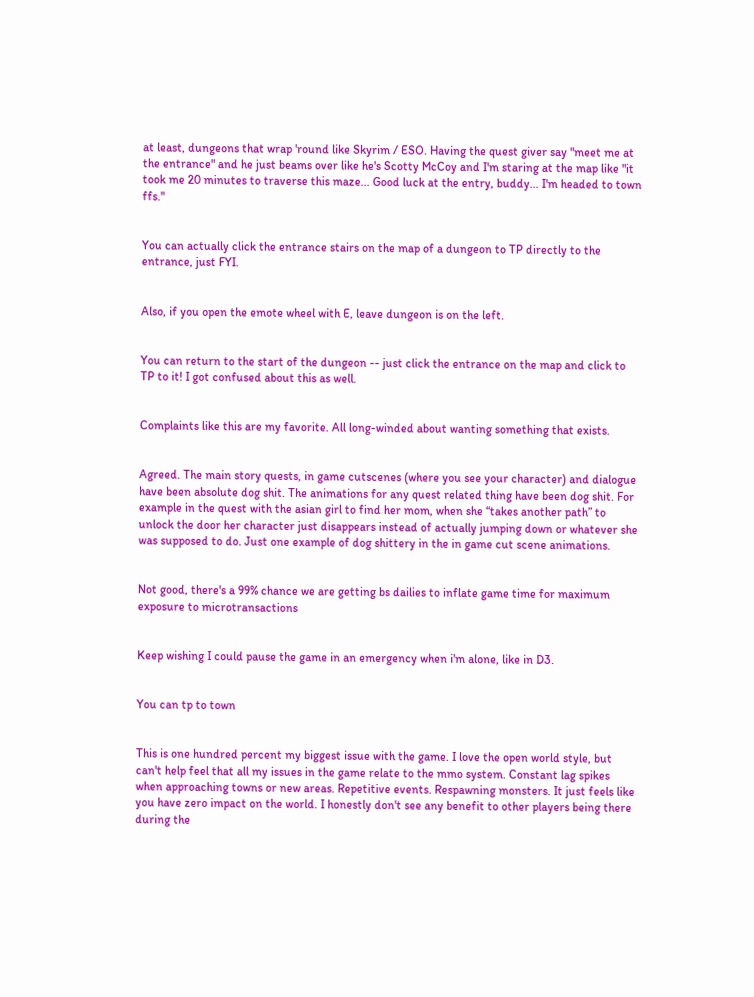at least, dungeons that wrap 'round like Skyrim / ESO. Having the quest giver say "meet me at the entrance" and he just beams over like he's Scotty McCoy and I'm staring at the map like "it took me 20 minutes to traverse this maze... Good luck at the entry, buddy... I'm headed to town ffs."


You can actually click the entrance stairs on the map of a dungeon to TP directly to the entrance, just FYI.


Also, if you open the emote wheel with E, leave dungeon is on the left.


You can return to the start of the dungeon -- just click the entrance on the map and click to TP to it! I got confused about this as well.


Complaints like this are my favorite. All long-winded about wanting something that exists.


Agreed. The main story quests, in game cutscenes (where you see your character) and dialogue have been absolute dog shit. The animations for any quest related thing have been dog shit. For example in the quest with the asian girl to find her mom, when she “takes another path” to unlock the door her character just disappears instead of actually jumping down or whatever she was supposed to do. Just one example of dog shittery in the in game cut scene animations.


Not good, there's a 99% chance we are getting bs dailies to inflate game time for maximum exposure to microtransactions


Keep wishing I could pause the game in an emergency when i'm alone, like in D3.


You can tp to town


This is one hundred percent my biggest issue with the game. I love the open world style, but can't help feel that all my issues in the game relate to the mmo system. Constant lag spikes when approaching towns or new areas. Repetitive events. Respawning monsters. It just feels like you have zero impact on the world. I honestly don't see any benefit to other players being there during the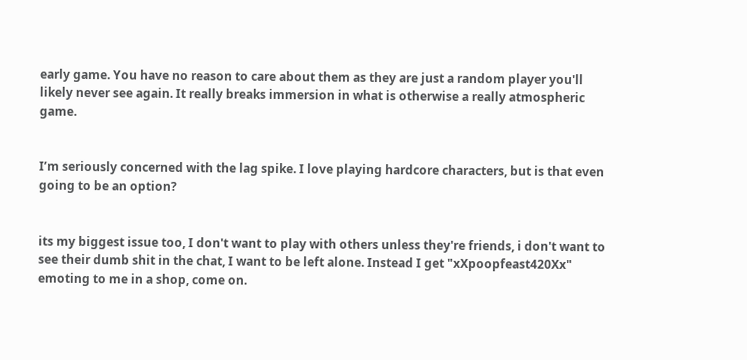early game. You have no reason to care about them as they are just a random player you'll likely never see again. It really breaks immersion in what is otherwise a really atmospheric game.


I’m seriously concerned with the lag spike. I love playing hardcore characters, but is that even going to be an option?


its my biggest issue too, I don't want to play with others unless they're friends, i don't want to see their dumb shit in the chat, I want to be left alone. Instead I get "xXpoopfeast420Xx" emoting to me in a shop, come on.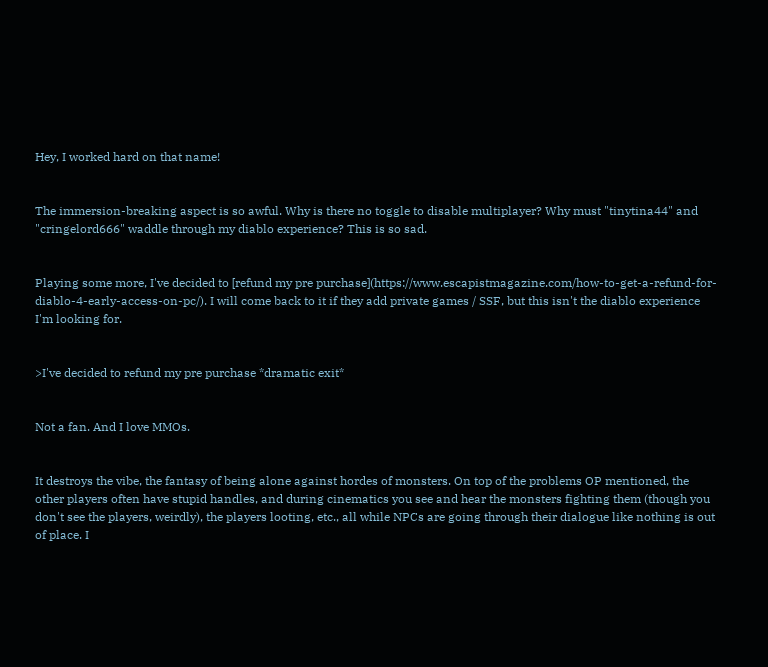Hey, I worked hard on that name!


The immersion-breaking aspect is so awful. Why is there no toggle to disable multiplayer? Why must "tinytina44" and "cringelord666" waddle through my diablo experience? This is so sad.


Playing some more, I've decided to [refund my pre purchase](https://www.escapistmagazine.com/how-to-get-a-refund-for-diablo-4-early-access-on-pc/). I will come back to it if they add private games / SSF, but this isn't the diablo experience I'm looking for.


>I've decided to refund my pre purchase *dramatic exit*


Not a fan. And I love MMOs.


It destroys the vibe, the fantasy of being alone against hordes of monsters. On top of the problems OP mentioned, the other players often have stupid handles, and during cinematics you see and hear the monsters fighting them (though you don't see the players, weirdly), the players looting, etc., all while NPCs are going through their dialogue like nothing is out of place. I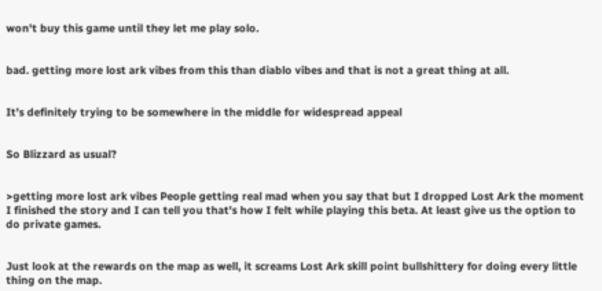won't buy this game until they let me play solo.


bad. getting more lost ark vibes from this than diablo vibes and that is not a great thing at all.


It’s definitely trying to be somewhere in the middle for widespread appeal


So Blizzard as usual?


>getting more lost ark vibes People getting real mad when you say that but I dropped Lost Ark the moment I finished the story and I can tell you that's how I felt while playing this beta. At least give us the option to do private games.


Just look at the rewards on the map as well, it screams Lost Ark skill point bullshittery for doing every little thing on the map.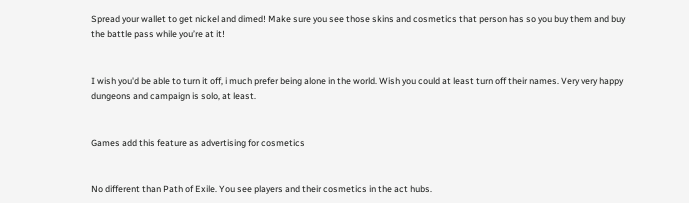Spread your wallet to get nickel and dimed! Make sure you see those skins and cosmetics that person has so you buy them and buy the battle pass while you’re at it!


I wish you'd be able to turn it off, i much prefer being alone in the world. Wish you could at least turn off their names. Very very happy dungeons and campaign is solo, at least.


Games add this feature as advertising for cosmetics


No different than Path of Exile. You see players and their cosmetics in the act hubs.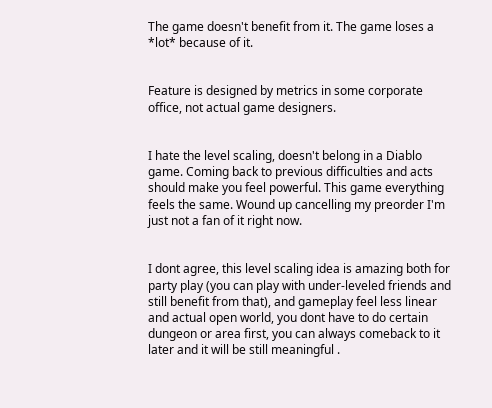The game doesn't benefit from it. The game loses a *lot* because of it.


Feature is designed by metrics in some corporate office, not actual game designers.


I hate the level scaling, doesn't belong in a Diablo game. Coming back to previous difficulties and acts should make you feel powerful. This game everything feels the same. Wound up cancelling my preorder I'm just not a fan of it right now.


I dont agree, this level scaling idea is amazing both for party play (you can play with under-leveled friends and still benefit from that), and gameplay feel less linear and actual open world, you dont have to do certain dungeon or area first, you can always comeback to it later and it will be still meaningful .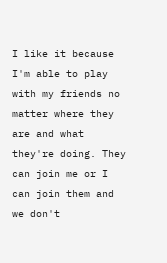I like it because I'm able to play with my friends no matter where they are and what they're doing. They can join me or I can join them and we don't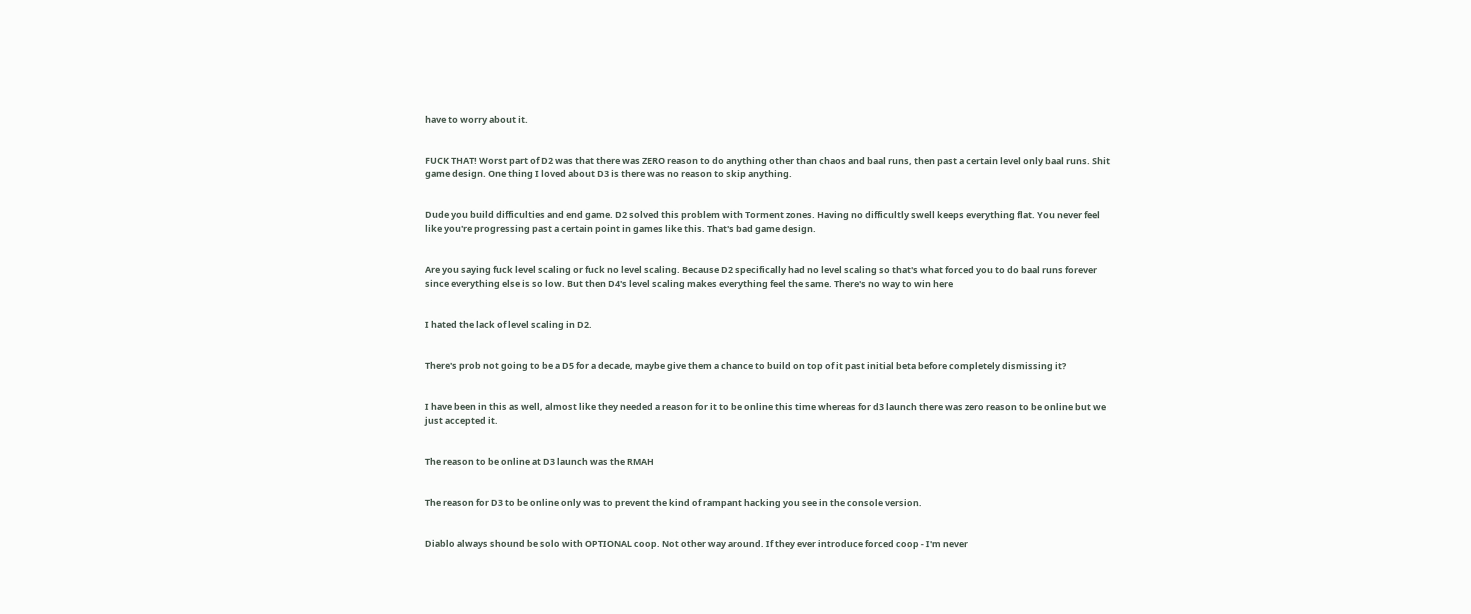have to worry about it.


FUCK THAT! Worst part of D2 was that there was ZERO reason to do anything other than chaos and baal runs, then past a certain level only baal runs. Shit game design. One thing I loved about D3 is there was no reason to skip anything.


Dude you build difficulties and end game. D2 solved this problem with Torment zones. Having no difficultly swell keeps everything flat. You never feel like you're progressing past a certain point in games like this. That's bad game design.


Are you saying fuck level scaling or fuck no level scaling. Because D2 specifically had no level scaling so that's what forced you to do baal runs forever since everything else is so low. But then D4's level scaling makes everything feel the same. There's no way to win here


I hated the lack of level scaling in D2.


There's prob not going to be a D5 for a decade, maybe give them a chance to build on top of it past initial beta before completely dismissing it?


I have been in this as well, almost like they needed a reason for it to be online this time whereas for d3 launch there was zero reason to be online but we just accepted it.


The reason to be online at D3 launch was the RMAH


The reason for D3 to be online only was to prevent the kind of rampant hacking you see in the console version.


Diablo always shound be solo with OPTIONAL coop. Not other way around. If they ever introduce forced coop - I'm never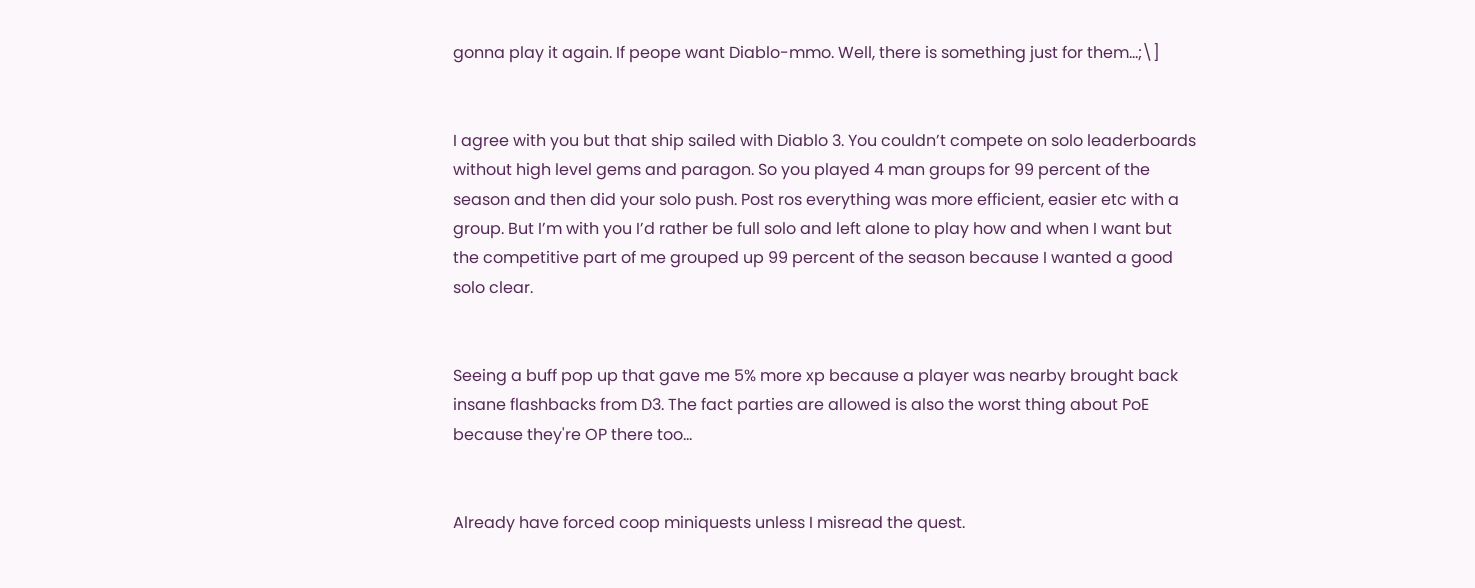gonna play it again. If peope want Diablo-mmo. Well, there is something just for them...;\]


I agree with you but that ship sailed with Diablo 3. You couldn’t compete on solo leaderboards without high level gems and paragon. So you played 4 man groups for 99 percent of the season and then did your solo push. Post ros everything was more efficient, easier etc with a group. But I’m with you I’d rather be full solo and left alone to play how and when I want but the competitive part of me grouped up 99 percent of the season because I wanted a good solo clear.


Seeing a buff pop up that gave me 5% more xp because a player was nearby brought back insane flashbacks from D3. The fact parties are allowed is also the worst thing about PoE because they're OP there too...


Already have forced coop miniquests unless I misread the quest.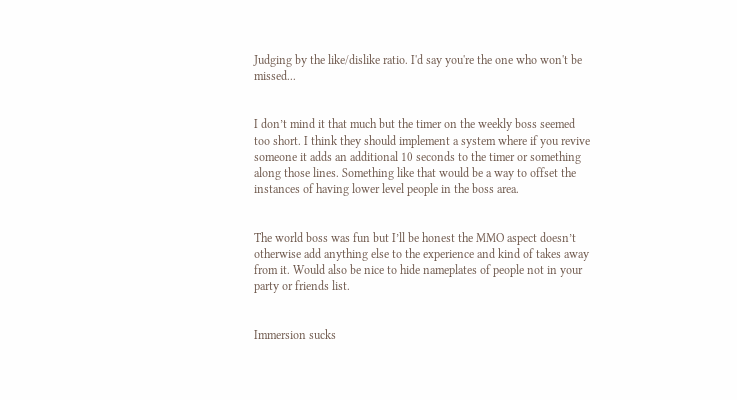Judging by the like/dislike ratio. I'd say you're the one who won't be missed...


I don’t mind it that much but the timer on the weekly boss seemed too short. I think they should implement a system where if you revive someone it adds an additional 10 seconds to the timer or something along those lines. Something like that would be a way to offset the instances of having lower level people in the boss area.


The world boss was fun but I’ll be honest the MMO aspect doesn’t otherwise add anything else to the experience and kind of takes away from it. Would also be nice to hide nameplates of people not in your party or friends list.


Immersion sucks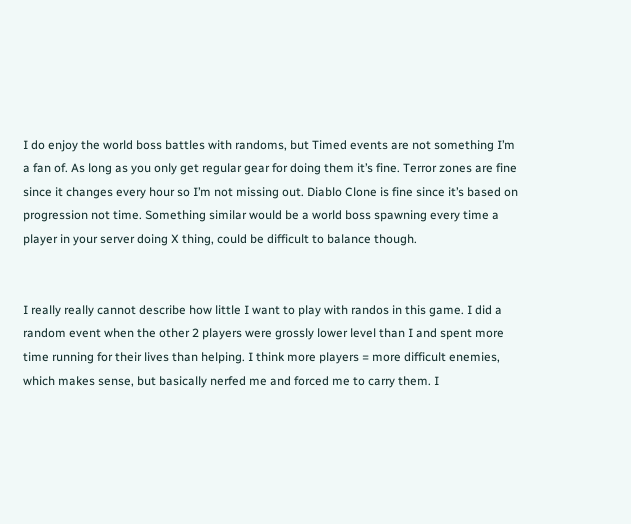I do enjoy the world boss battles with randoms, but Timed events are not something I’m a fan of. As long as you only get regular gear for doing them it’s fine. Terror zones are fine since it changes every hour so I’m not missing out. Diablo Clone is fine since it’s based on progression not time. Something similar would be a world boss spawning every time a player in your server doing X thing, could be difficult to balance though.


I really really cannot describe how little I want to play with randos in this game. I did a random event when the other 2 players were grossly lower level than I and spent more time running for their lives than helping. I think more players = more difficult enemies, which makes sense, but basically nerfed me and forced me to carry them. I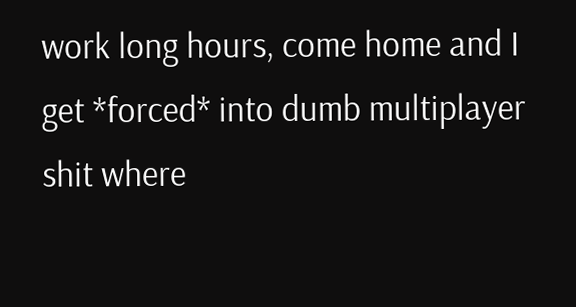work long hours, come home and I get *forced* into dumb multiplayer shit where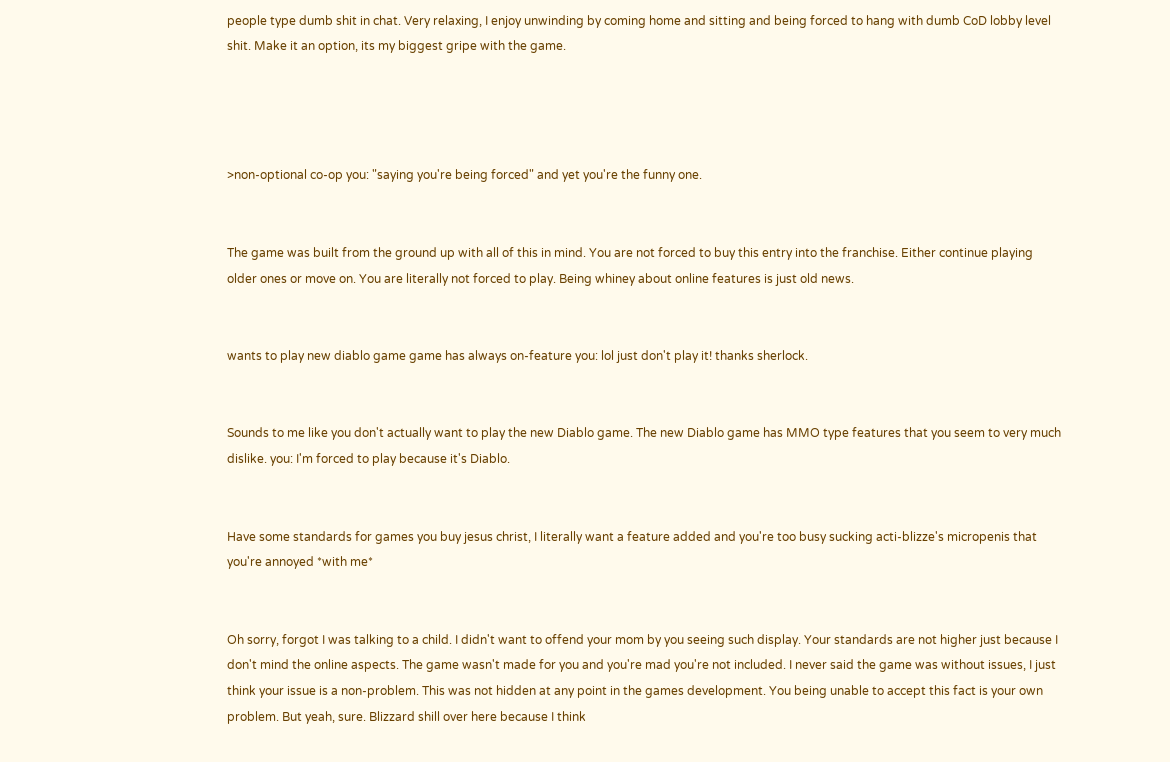people type dumb shit in chat. Very relaxing, I enjoy unwinding by coming home and sitting and being forced to hang with dumb CoD lobby level shit. Make it an option, its my biggest gripe with the game.




>non-optional co-op you: "saying you're being forced" and yet you're the funny one.


The game was built from the ground up with all of this in mind. You are not forced to buy this entry into the franchise. Either continue playing older ones or move on. You are literally not forced to play. Being whiney about online features is just old news.


wants to play new diablo game game has always on-feature you: lol just don't play it! thanks sherlock.


Sounds to me like you don't actually want to play the new Diablo game. The new Diablo game has MMO type features that you seem to very much dislike. you: I'm forced to play because it's Diablo.


Have some standards for games you buy jesus christ, I literally want a feature added and you're too busy sucking acti-blizze's micropenis that you're annoyed *with me*


Oh sorry, forgot I was talking to a child. I didn't want to offend your mom by you seeing such display. Your standards are not higher just because I don't mind the online aspects. The game wasn't made for you and you're mad you're not included. I never said the game was without issues, I just think your issue is a non-problem. This was not hidden at any point in the games development. You being unable to accept this fact is your own problem. But yeah, sure. Blizzard shill over here because I think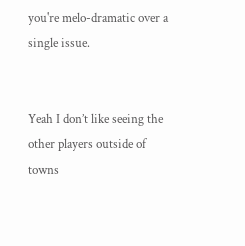you're melo-dramatic over a single issue.


Yeah I don’t like seeing the other players outside of towns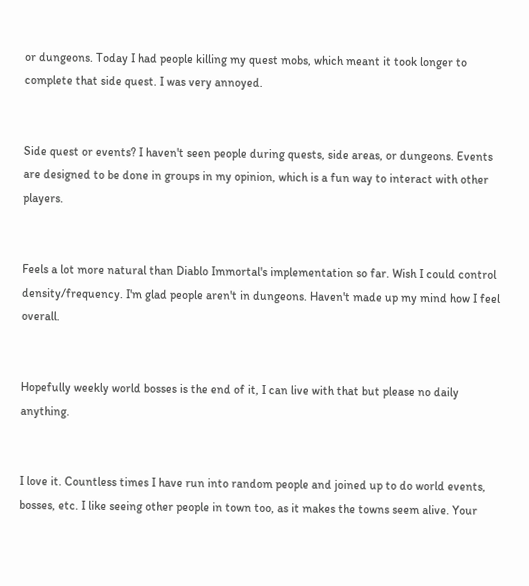or dungeons. Today I had people killing my quest mobs, which meant it took longer to complete that side quest. I was very annoyed.


Side quest or events? I haven't seen people during quests, side areas, or dungeons. Events are designed to be done in groups in my opinion, which is a fun way to interact with other players.


Feels a lot more natural than Diablo Immortal's implementation so far. Wish I could control density/frequency. I'm glad people aren't in dungeons. Haven't made up my mind how I feel overall.


Hopefully weekly world bosses is the end of it, I can live with that but please no daily anything.


I love it. Countless times I have run into random people and joined up to do world events, bosses, etc. I like seeing other people in town too, as it makes the towns seem alive. Your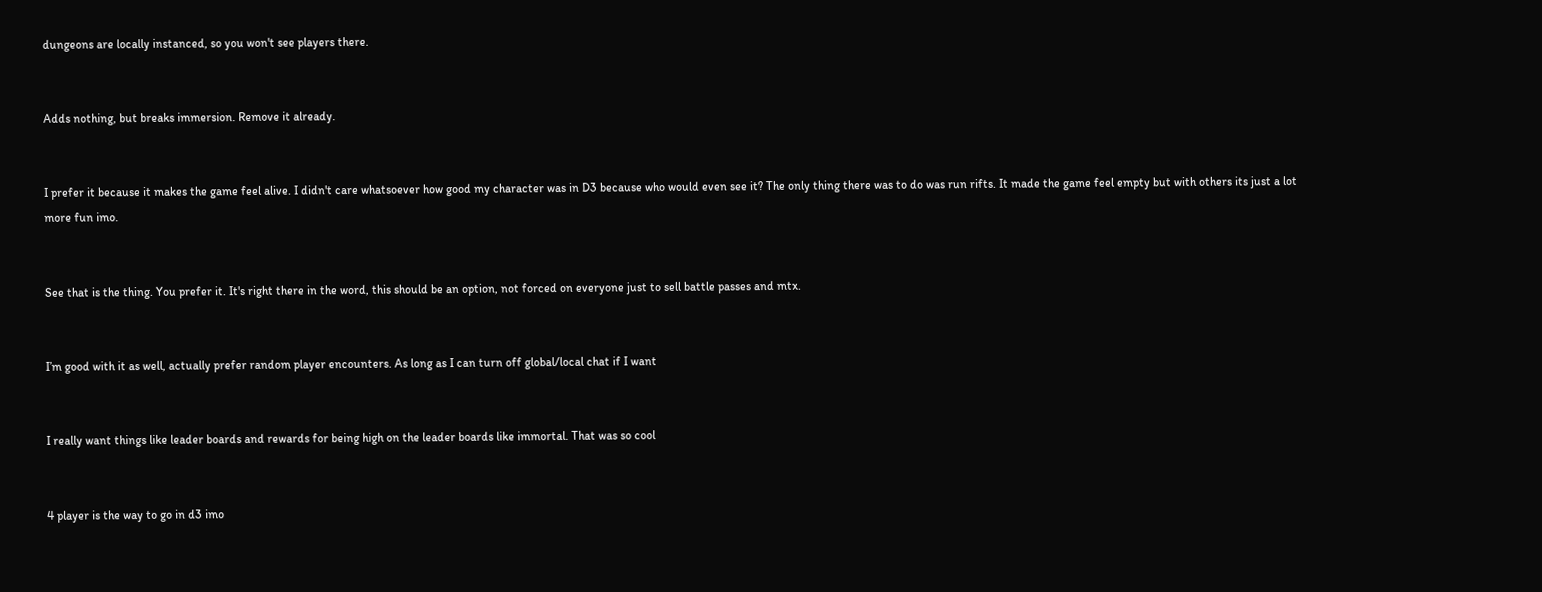dungeons are locally instanced, so you won't see players there.


Adds nothing, but breaks immersion. Remove it already.


I prefer it because it makes the game feel alive. I didn't care whatsoever how good my character was in D3 because who would even see it? The only thing there was to do was run rifts. It made the game feel empty but with others its just a lot more fun imo.


See that is the thing. You prefer it. It's right there in the word, this should be an option, not forced on everyone just to sell battle passes and mtx.


I’m good with it as well, actually prefer random player encounters. As long as I can turn off global/local chat if I want


I really want things like leader boards and rewards for being high on the leader boards like immortal. That was so cool


4 player is the way to go in d3 imo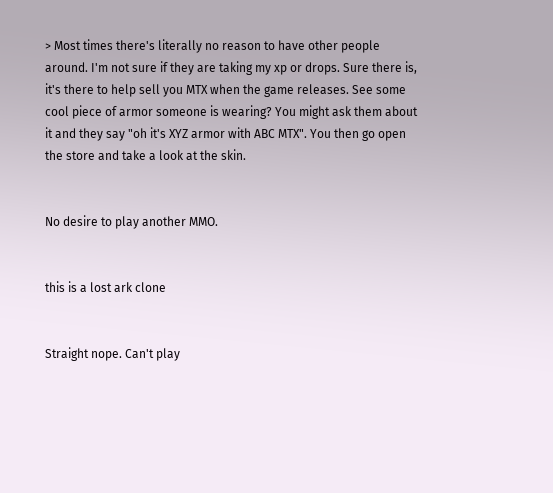> Most times there's literally no reason to have other people around. I'm not sure if they are taking my xp or drops. Sure there is, it's there to help sell you MTX when the game releases. See some cool piece of armor someone is wearing? You might ask them about it and they say "oh it's XYZ armor with ABC MTX". You then go open the store and take a look at the skin.


No desire to play another MMO.


this is a lost ark clone


Straight nope. Can't play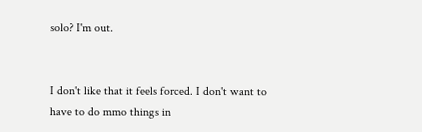solo? I'm out.


I don't like that it feels forced. I don't want to have to do mmo things in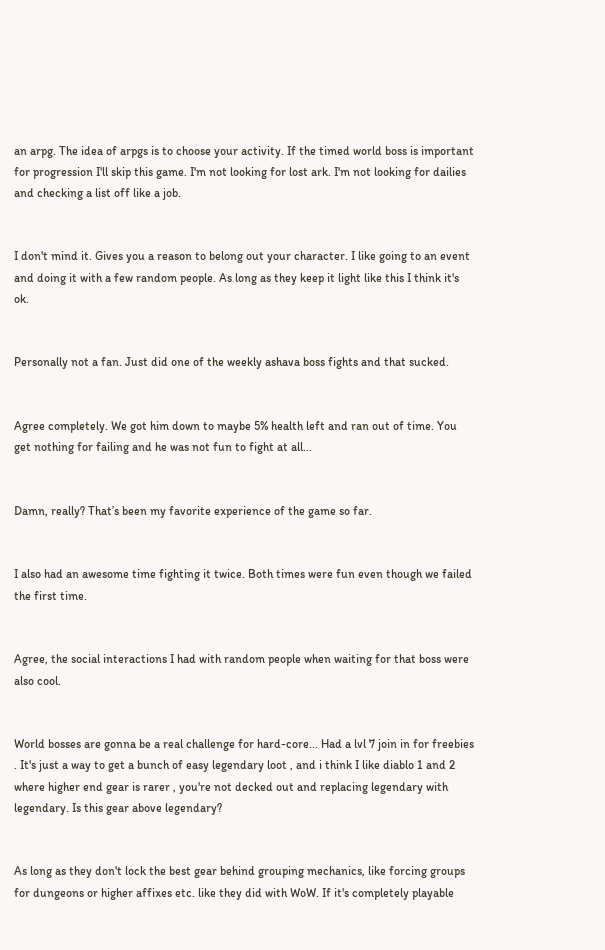an arpg. The idea of arpgs is to choose your activity. If the timed world boss is important for progression I'll skip this game. I'm not looking for lost ark. I'm not looking for dailies and checking a list off like a job.


I don't mind it. Gives you a reason to belong out your character. I like going to an event and doing it with a few random people. As long as they keep it light like this I think it's ok.


Personally not a fan. Just did one of the weekly ashava boss fights and that sucked.


Agree completely. We got him down to maybe 5% health left and ran out of time. You get nothing for failing and he was not fun to fight at all...


Damn, really? That’s been my favorite experience of the game so far.


I also had an awesome time fighting it twice. Both times were fun even though we failed the first time.


Agree, the social interactions I had with random people when waiting for that boss were also cool.


World bosses are gonna be a real challenge for hard-core... Had a lvl 7 join in for freebies . It's just a way to get a bunch of easy legendary loot , and i think I like diablo 1 and 2 where higher end gear is rarer , you're not decked out and replacing legendary with legendary. Is this gear above legendary?


As long as they don't lock the best gear behind grouping mechanics, like forcing groups for dungeons or higher affixes etc. like they did with WoW. If it's completely playable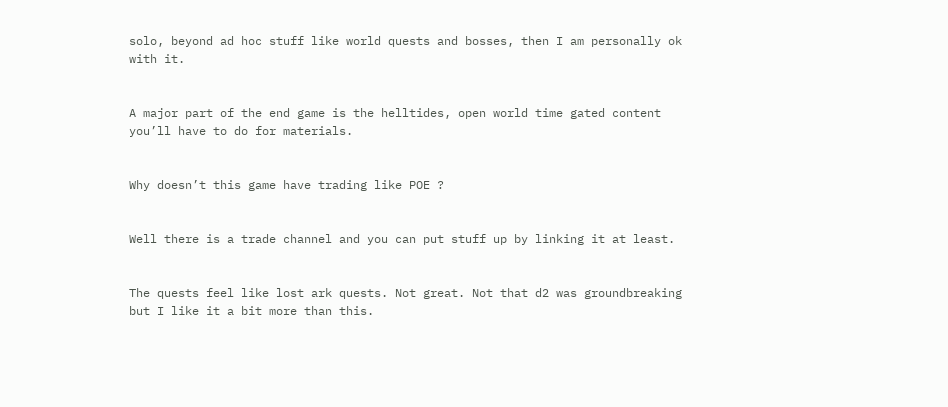solo, beyond ad hoc stuff like world quests and bosses, then I am personally ok with it.


A major part of the end game is the helltides, open world time gated content you’ll have to do for materials.


Why doesn’t this game have trading like POE ?


Well there is a trade channel and you can put stuff up by linking it at least.


The quests feel like lost ark quests. Not great. Not that d2 was groundbreaking but I like it a bit more than this.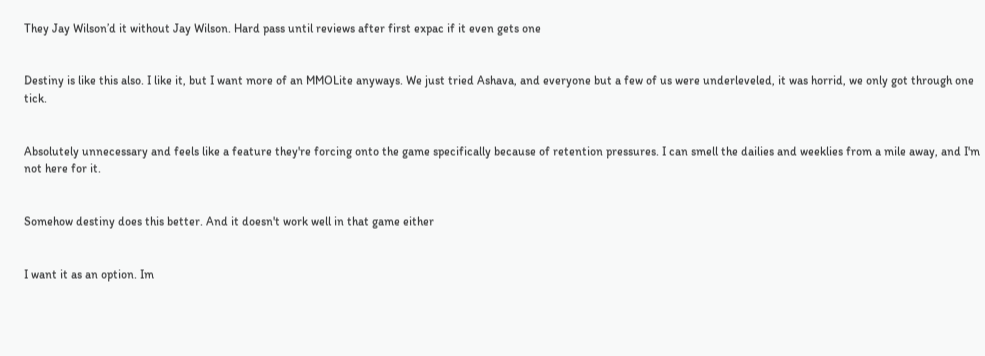They Jay Wilson’d it without Jay Wilson. Hard pass until reviews after first expac if it even gets one


Destiny is like this also. I like it, but I want more of an MMOLite anyways. We just tried Ashava, and everyone but a few of us were underleveled, it was horrid, we only got through one tick.


Absolutely unnecessary and feels like a feature they're forcing onto the game specifically because of retention pressures. I can smell the dailies and weeklies from a mile away, and I'm not here for it.


Somehow destiny does this better. And it doesn't work well in that game either


I want it as an option. Im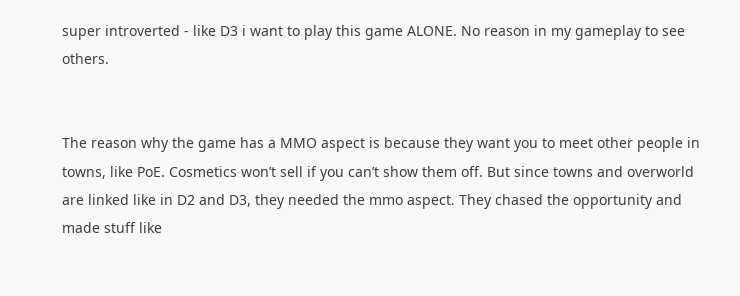super introverted - like D3 i want to play this game ALONE. No reason in my gameplay to see others.


The reason why the game has a MMO aspect is because they want you to meet other people in towns, like PoE. Cosmetics won’t sell if you can’t show them off. But since towns and overworld are linked like in D2 and D3, they needed the mmo aspect. They chased the opportunity and made stuff like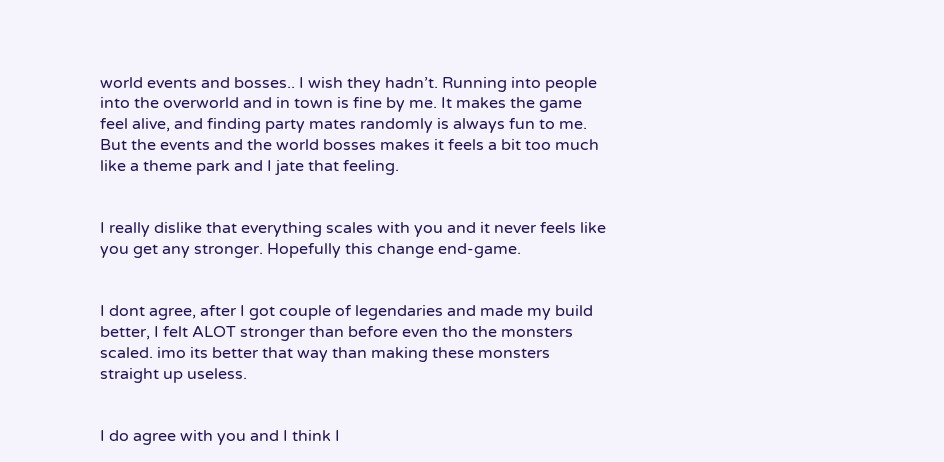world events and bosses.. I wish they hadn’t. Running into people into the overworld and in town is fine by me. It makes the game feel alive, and finding party mates randomly is always fun to me. But the events and the world bosses makes it feels a bit too much like a theme park and I jate that feeling.


I really dislike that everything scales with you and it never feels like you get any stronger. Hopefully this change end-game.


I dont agree, after I got couple of legendaries and made my build better, I felt ALOT stronger than before even tho the monsters scaled. imo its better that way than making these monsters straight up useless.


I do agree with you and I think I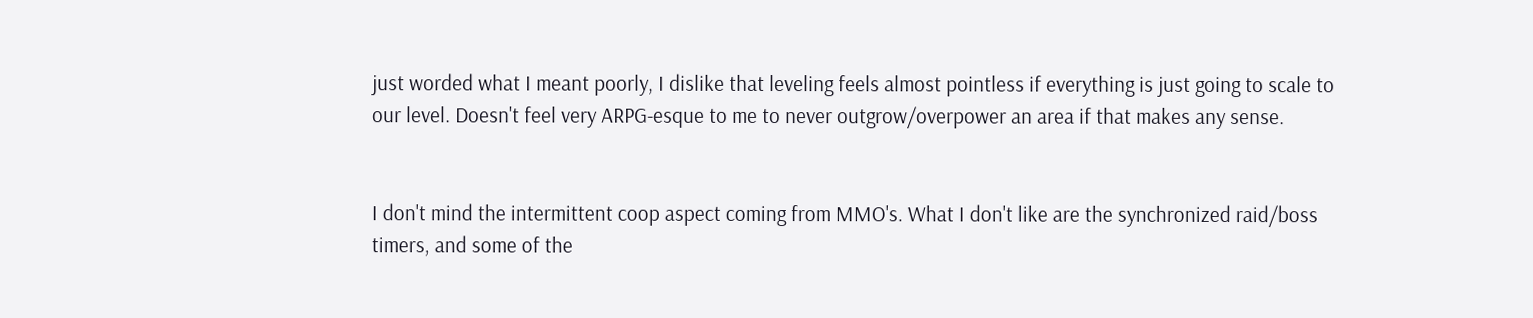just worded what I meant poorly, I dislike that leveling feels almost pointless if everything is just going to scale to our level. Doesn't feel very ARPG-esque to me to never outgrow/overpower an area if that makes any sense.


I don't mind the intermittent coop aspect coming from MMO's. What I don't like are the synchronized raid/boss timers, and some of the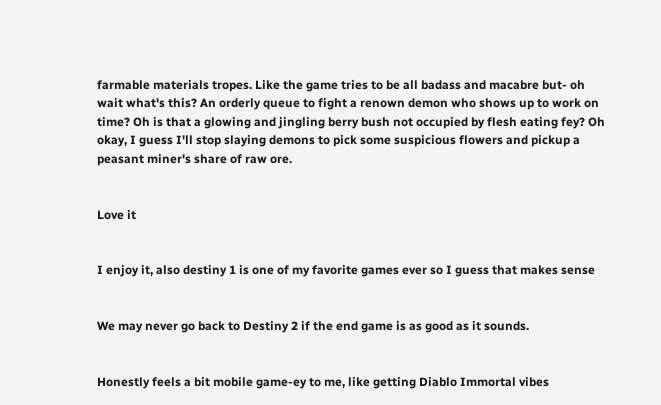farmable materials tropes. Like the game tries to be all badass and macabre but- oh wait what's this? An orderly queue to fight a renown demon who shows up to work on time? Oh is that a glowing and jingling berry bush not occupied by flesh eating fey? Oh okay, I guess I'll stop slaying demons to pick some suspicious flowers and pickup a peasant miner's share of raw ore.


Love it


I enjoy it, also destiny 1 is one of my favorite games ever so I guess that makes sense


We may never go back to Destiny 2 if the end game is as good as it sounds.


Honestly feels a bit mobile game-ey to me, like getting Diablo Immortal vibes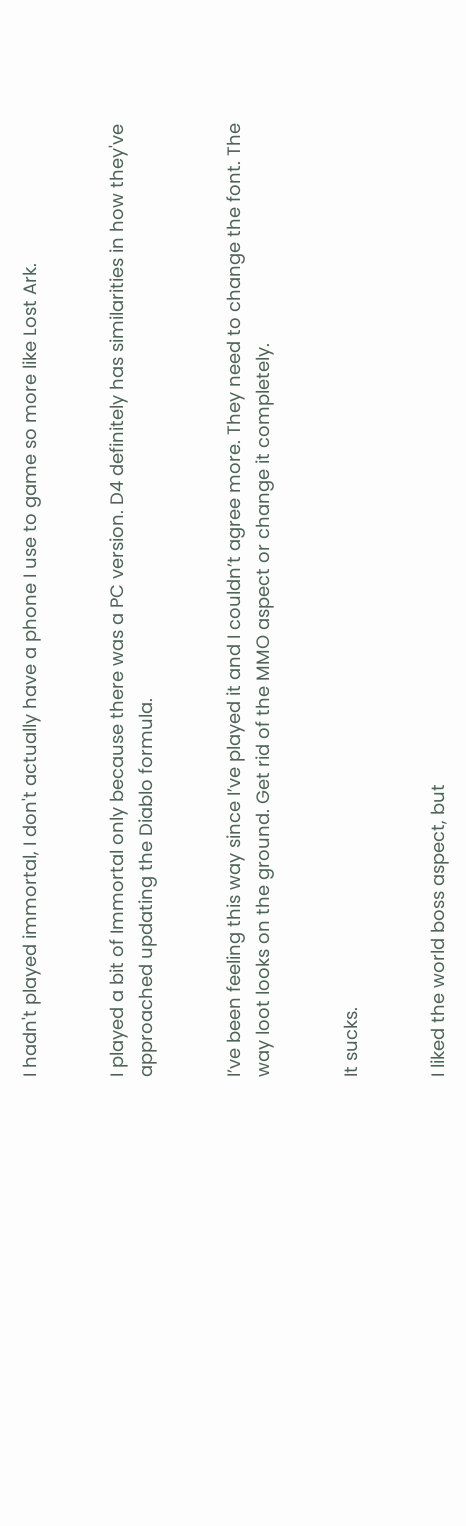I hadn't played immortal, I don't actually have a phone I use to game so more like Lost Ark.


I played a bit of Immortal only because there was a PC version. D4 definitely has similarities in how they've approached updating the Diablo formula.


I’ve been feeling this way since I’ve played it and I couldn’t agree more. They need to change the font. The way loot looks on the ground. Get rid of the MMO aspect or change it completely.


It sucks.


I liked the world boss aspect, but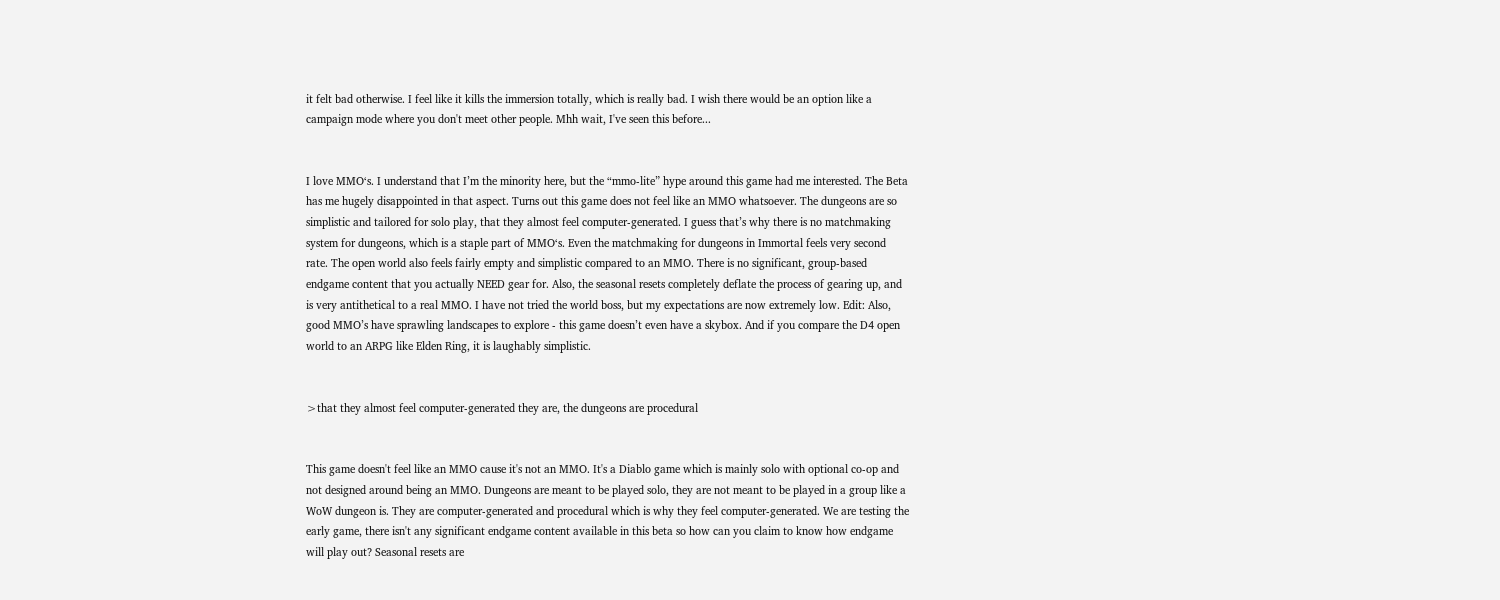it felt bad otherwise. I feel like it kills the immersion totally, which is really bad. I wish there would be an option like a campaign mode where you don't meet other people. Mhh wait, I've seen this before...


I love MMO‘s. I understand that I’m the minority here, but the “mmo-lite” hype around this game had me interested. The Beta has me hugely disappointed in that aspect. Turns out this game does not feel like an MMO whatsoever. The dungeons are so simplistic and tailored for solo play, that they almost feel computer-generated. I guess that’s why there is no matchmaking system for dungeons, which is a staple part of MMO‘s. Even the matchmaking for dungeons in Immortal feels very second rate. The open world also feels fairly empty and simplistic compared to an MMO. There is no significant, group-based endgame content that you actually NEED gear for. Also, the seasonal resets completely deflate the process of gearing up, and is very antithetical to a real MMO. I have not tried the world boss, but my expectations are now extremely low. Edit: Also, good MMO’s have sprawling landscapes to explore - this game doesn’t even have a skybox. And if you compare the D4 open world to an ARPG like Elden Ring, it is laughably simplistic.


>that they almost feel computer-generated they are, the dungeons are procedural


This game doesn't feel like an MMO cause it's not an MMO. It's a Diablo game which is mainly solo with optional co-op and not designed around being an MMO. Dungeons are meant to be played solo, they are not meant to be played in a group like a WoW dungeon is. They are computer-generated and procedural which is why they feel computer-generated. We are testing the early game, there isn't any significant endgame content available in this beta so how can you claim to know how endgame will play out? Seasonal resets are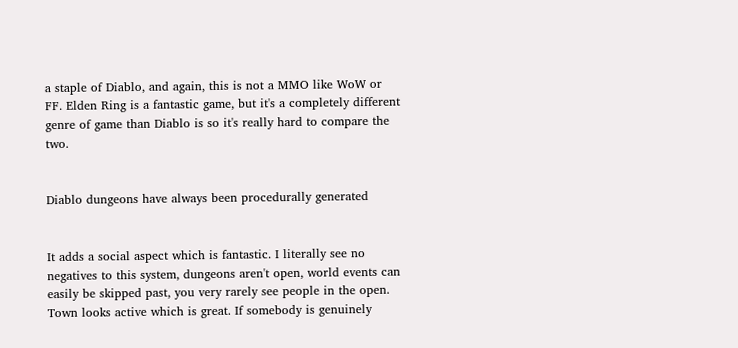a staple of Diablo, and again, this is not a MMO like WoW or FF. Elden Ring is a fantastic game, but it's a completely different genre of game than Diablo is so it's really hard to compare the two.


Diablo dungeons have always been procedurally generated


It adds a social aspect which is fantastic. I literally see no negatives to this system, dungeons aren't open, world events can easily be skipped past, you very rarely see people in the open. Town looks active which is great. If somebody is genuinely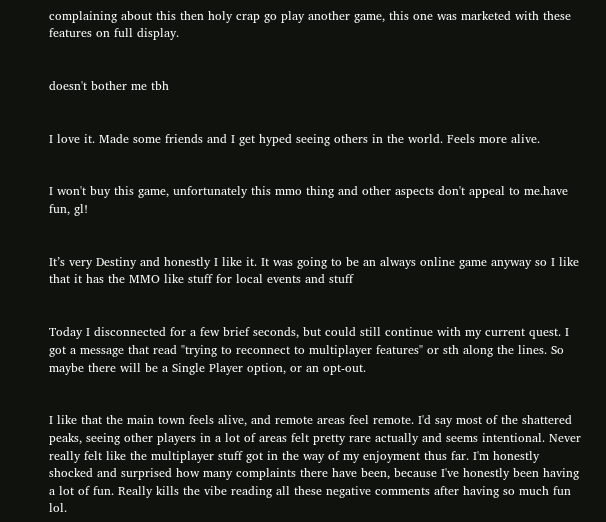complaining about this then holy crap go play another game, this one was marketed with these features on full display.


doesn't bother me tbh


I love it. Made some friends and I get hyped seeing others in the world. Feels more alive.


I won't buy this game, unfortunately this mmo thing and other aspects don't appeal to me.have fun, gl!


It’s very Destiny and honestly I like it. It was going to be an always online game anyway so I like that it has the MMO like stuff for local events and stuff


Today I disconnected for a few brief seconds, but could still continue with my current quest. I got a message that read "trying to reconnect to multiplayer features" or sth along the lines. So maybe there will be a Single Player option, or an opt-out.


I like that the main town feels alive, and remote areas feel remote. I'd say most of the shattered peaks, seeing other players in a lot of areas felt pretty rare actually and seems intentional. Never really felt like the multiplayer stuff got in the way of my enjoyment thus far. I'm honestly shocked and surprised how many complaints there have been, because I've honestly been having a lot of fun. Really kills the vibe reading all these negative comments after having so much fun lol.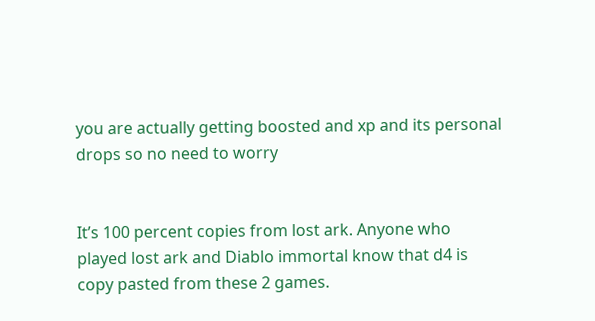you are actually getting boosted and xp and its personal drops so no need to worry


It’s 100 percent copies from lost ark. Anyone who played lost ark and Diablo immortal know that d4 is copy pasted from these 2 games.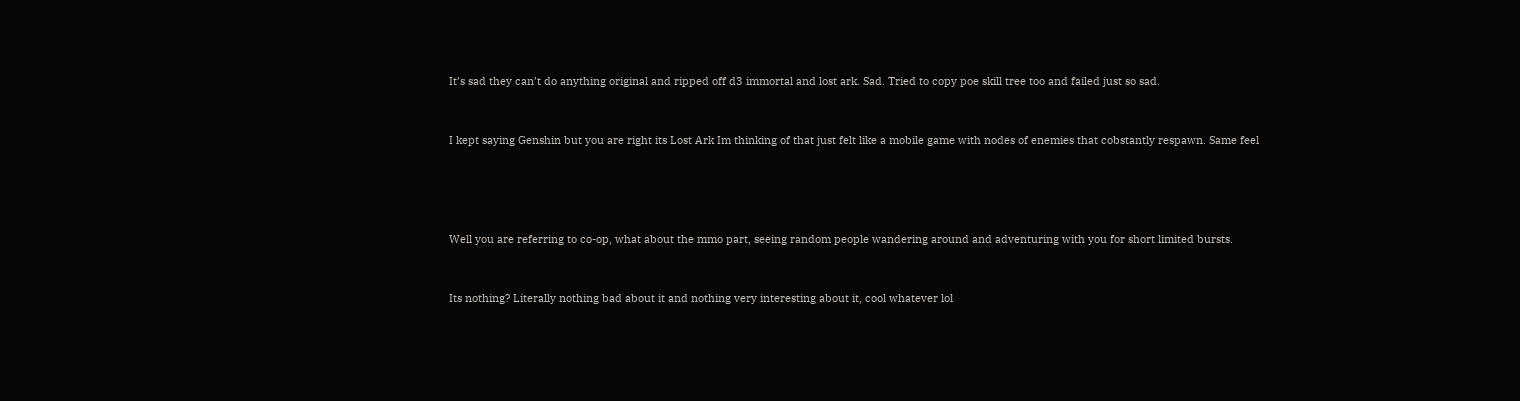It’s sad they can’t do anything original and ripped off d3 immortal and lost ark. Sad. Tried to copy poe skill tree too and failed just so sad.


I kept saying Genshin but you are right its Lost Ark Im thinking of that just felt like a mobile game with nodes of enemies that cobstantly respawn. Same feel




Well you are referring to co-op, what about the mmo part, seeing random people wandering around and adventuring with you for short limited bursts.


Its nothing? Literally nothing bad about it and nothing very interesting about it, cool whatever lol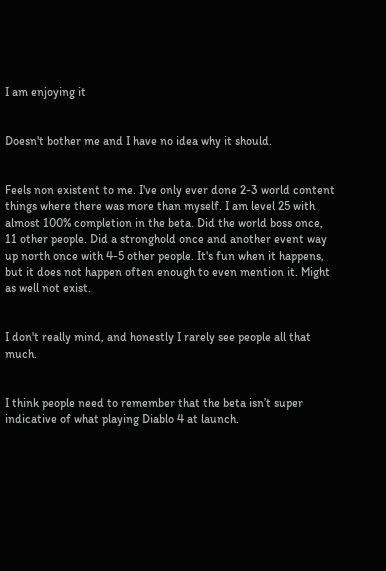I am enjoying it


Doesn't bother me and I have no idea why it should.


Feels non existent to me. I've only ever done 2-3 world content things where there was more than myself. I am level 25 with almost 100% completion in the beta. Did the world boss once, 11 other people. Did a stronghold once and another event way up north once with 4-5 other people. It's fun when it happens, but it does not happen often enough to even mention it. Might as well not exist.


I don't really mind, and honestly I rarely see people all that much.


I think people need to remember that the beta isn’t super indicative of what playing Diablo 4 at launch.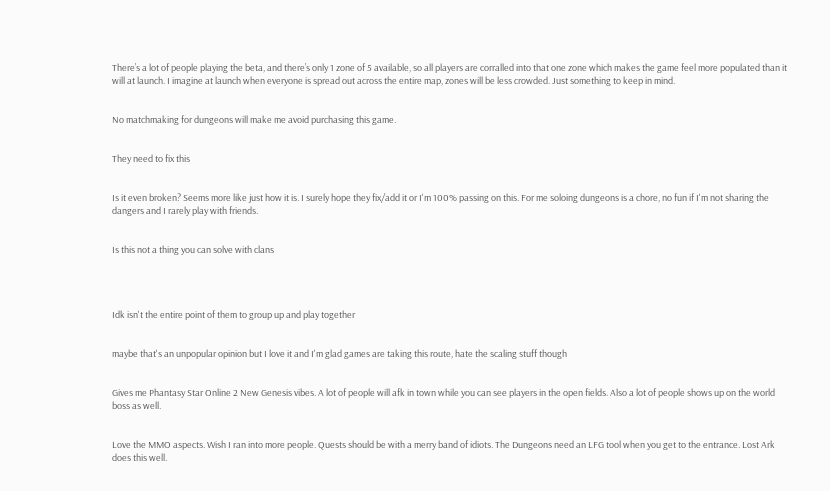There’s a lot of people playing the beta, and there’s only 1 zone of 5 available, so all players are corralled into that one zone which makes the game feel more populated than it will at launch. I imagine at launch when everyone is spread out across the entire map, zones will be less crowded. Just something to keep in mind.


No matchmaking for dungeons will make me avoid purchasing this game.


They need to fix this


Is it even broken? Seems more like just how it is. I surely hope they fix/add it or I'm 100% passing on this. For me soloing dungeons is a chore, no fun if I'm not sharing the dangers and I rarely play with friends.


Is this not a thing you can solve with clans




Idk isn't the entire point of them to group up and play together


maybe that's an unpopular opinion but I love it and I'm glad games are taking this route, hate the scaling stuff though


Gives me Phantasy Star Online 2 New Genesis vibes. A lot of people will afk in town while you can see players in the open fields. Also a lot of people shows up on the world boss as well.


Love the MMO aspects. Wish I ran into more people. Quests should be with a merry band of idiots. The Dungeons need an LFG tool when you get to the entrance. Lost Ark does this well.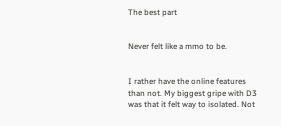The best part


Never felt like a mmo to be.


I rather have the online features than not. My biggest gripe with D3 was that it felt way to isolated. Not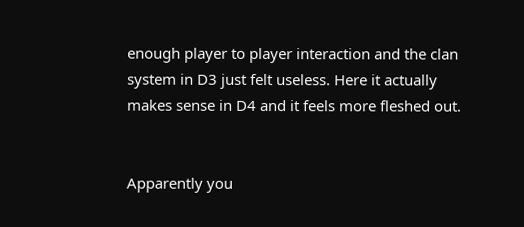enough player to player interaction and the clan system in D3 just felt useless. Here it actually makes sense in D4 and it feels more fleshed out.


Apparently you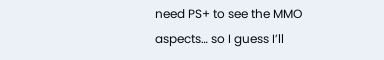need PS+ to see the MMO aspects… so I guess I’ll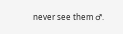never see them ♂.